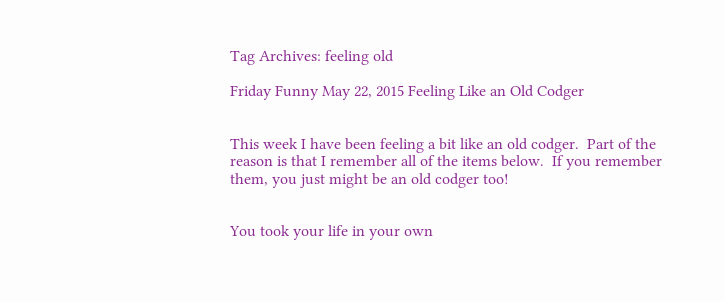Tag Archives: feeling old

Friday Funny May 22, 2015 Feeling Like an Old Codger


This week I have been feeling a bit like an old codger.  Part of the reason is that I remember all of the items below.  If you remember them, you just might be an old codger too!


You took your life in your own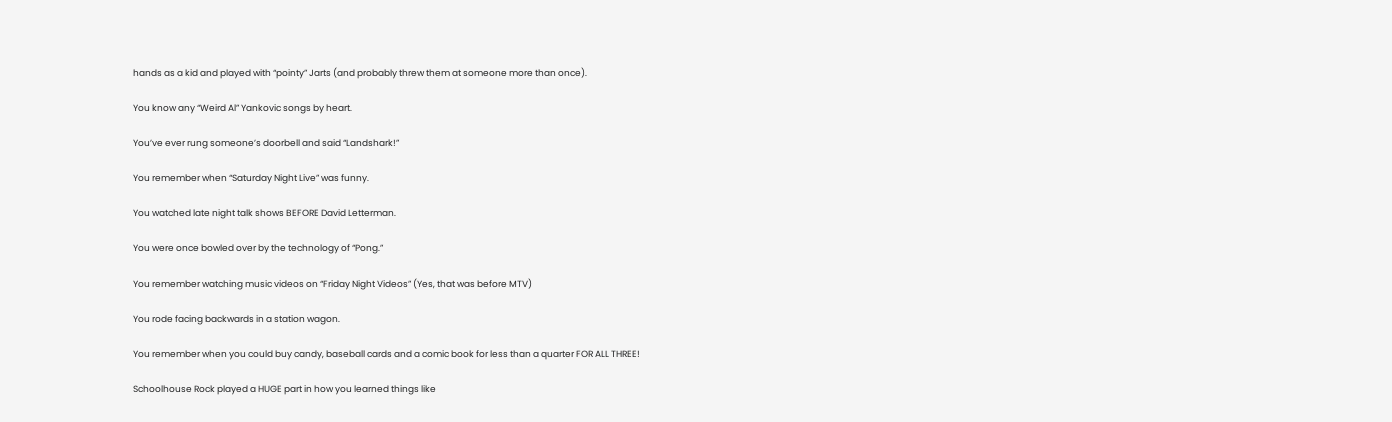hands as a kid and played with “pointy” Jarts (and probably threw them at someone more than once).

You know any “Weird Al” Yankovic songs by heart.

You’ve ever rung someone’s doorbell and said “Landshark!”

You remember when “Saturday Night Live” was funny.

You watched late night talk shows BEFORE David Letterman.

You were once bowled over by the technology of “Pong.”

You remember watching music videos on “Friday Night Videos” (Yes, that was before MTV)

You rode facing backwards in a station wagon.

You remember when you could buy candy, baseball cards and a comic book for less than a quarter FOR ALL THREE!

Schoolhouse Rock played a HUGE part in how you learned things like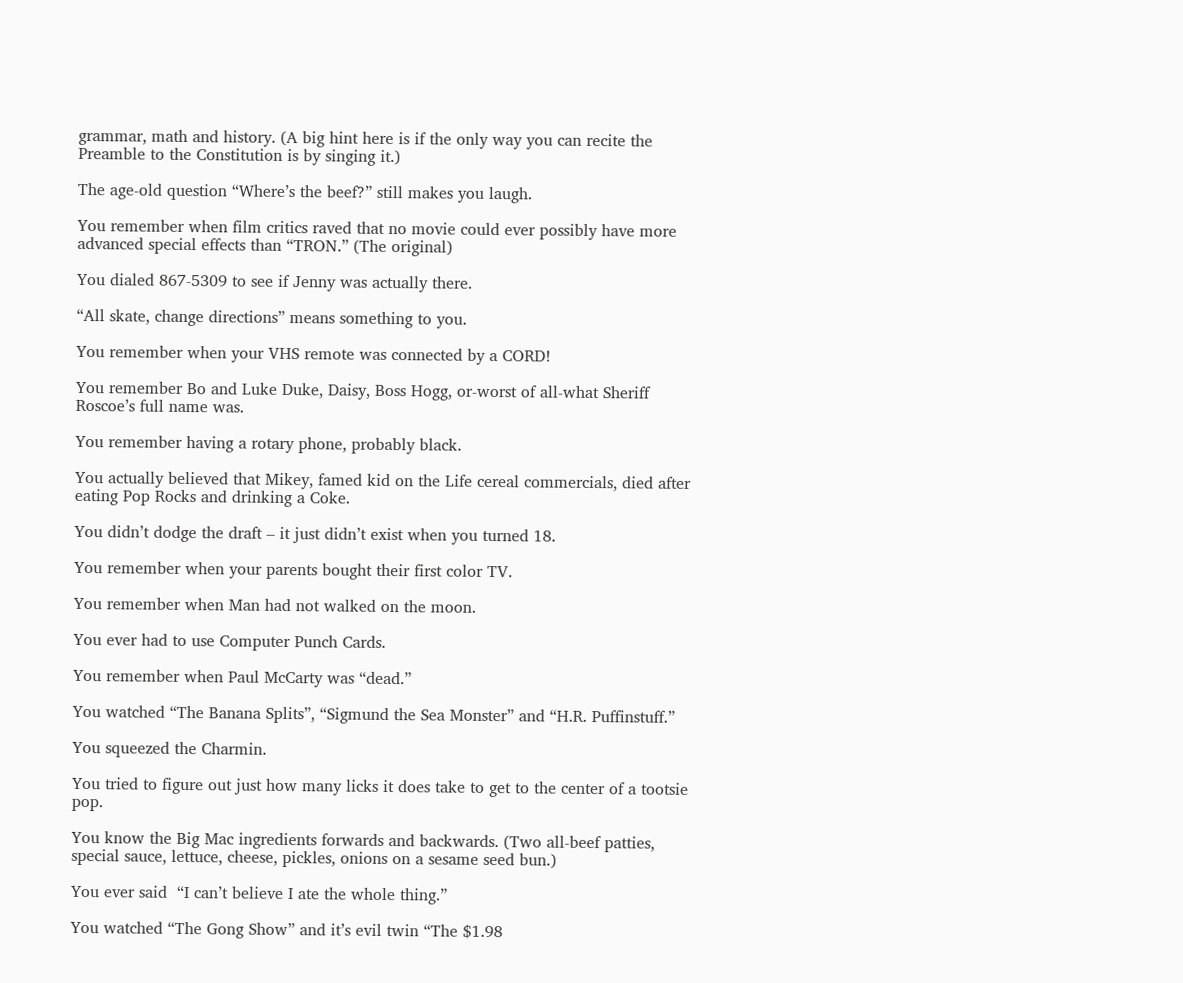grammar, math and history. (A big hint here is if the only way you can recite the Preamble to the Constitution is by singing it.)

The age-old question “Where’s the beef?” still makes you laugh.

You remember when film critics raved that no movie could ever possibly have more advanced special effects than “TRON.” (The original)

You dialed 867-5309 to see if Jenny was actually there.

“All skate, change directions” means something to you.

You remember when your VHS remote was connected by a CORD!

You remember Bo and Luke Duke, Daisy, Boss Hogg, or-worst of all-what Sheriff Roscoe’s full name was.

You remember having a rotary phone, probably black.

You actually believed that Mikey, famed kid on the Life cereal commercials, died after eating Pop Rocks and drinking a Coke.

You didn’t dodge the draft – it just didn’t exist when you turned 18.

You remember when your parents bought their first color TV.

You remember when Man had not walked on the moon.

You ever had to use Computer Punch Cards.

You remember when Paul McCarty was “dead.”

You watched “The Banana Splits”, “Sigmund the Sea Monster” and “H.R. Puffinstuff.”

You squeezed the Charmin.

You tried to figure out just how many licks it does take to get to the center of a tootsie pop.

You know the Big Mac ingredients forwards and backwards. (Two all-beef patties, special sauce, lettuce, cheese, pickles, onions on a sesame seed bun.)

You ever said  “I can’t believe I ate the whole thing.”

You watched “The Gong Show” and it’s evil twin “The $1.98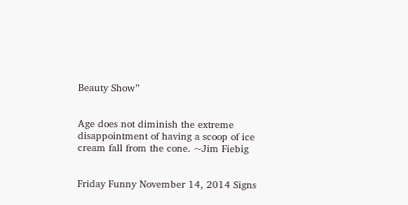Beauty Show”


Age does not diminish the extreme disappointment of having a scoop of ice cream fall from the cone. ~Jim Fiebig


Friday Funny November 14, 2014 Signs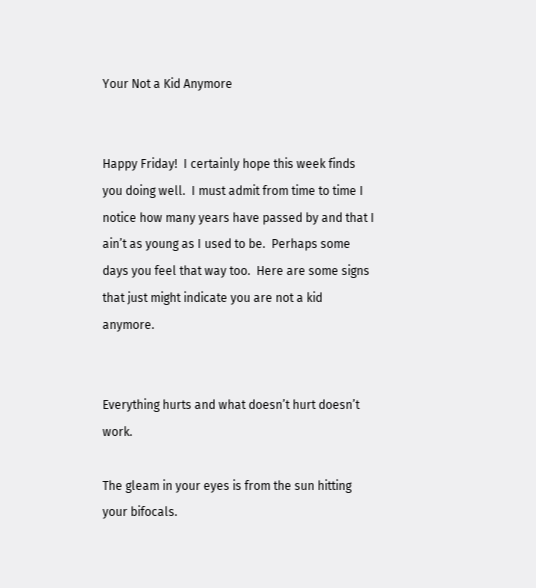Your Not a Kid Anymore


Happy Friday!  I certainly hope this week finds you doing well.  I must admit from time to time I notice how many years have passed by and that I ain’t as young as I used to be.  Perhaps some days you feel that way too.  Here are some signs that just might indicate you are not a kid anymore.


Everything hurts and what doesn’t hurt doesn’t work.

The gleam in your eyes is from the sun hitting your bifocals.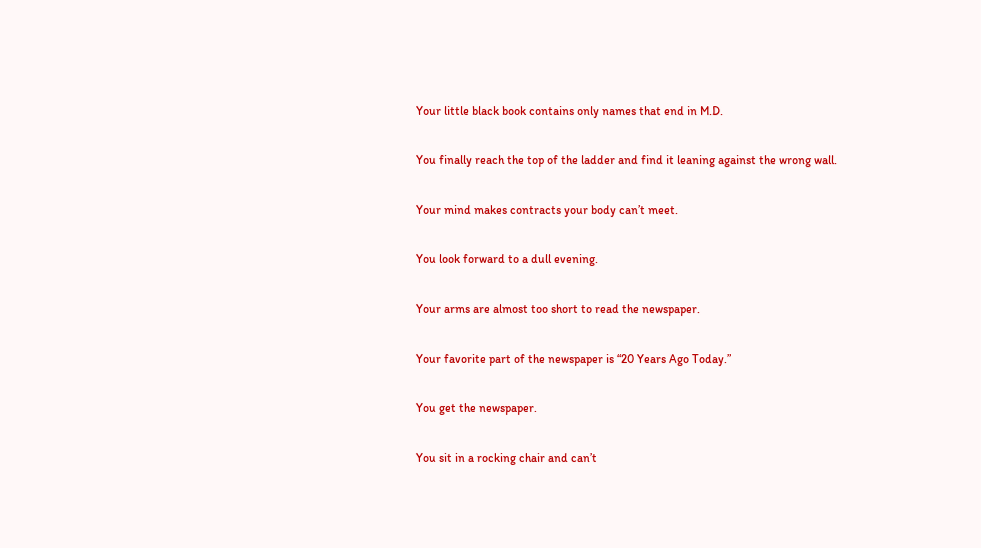Your little black book contains only names that end in M.D.

You finally reach the top of the ladder and find it leaning against the wrong wall.

Your mind makes contracts your body can’t meet.

You look forward to a dull evening.

Your arms are almost too short to read the newspaper.

Your favorite part of the newspaper is “20 Years Ago Today.”

You get the newspaper.

You sit in a rocking chair and can’t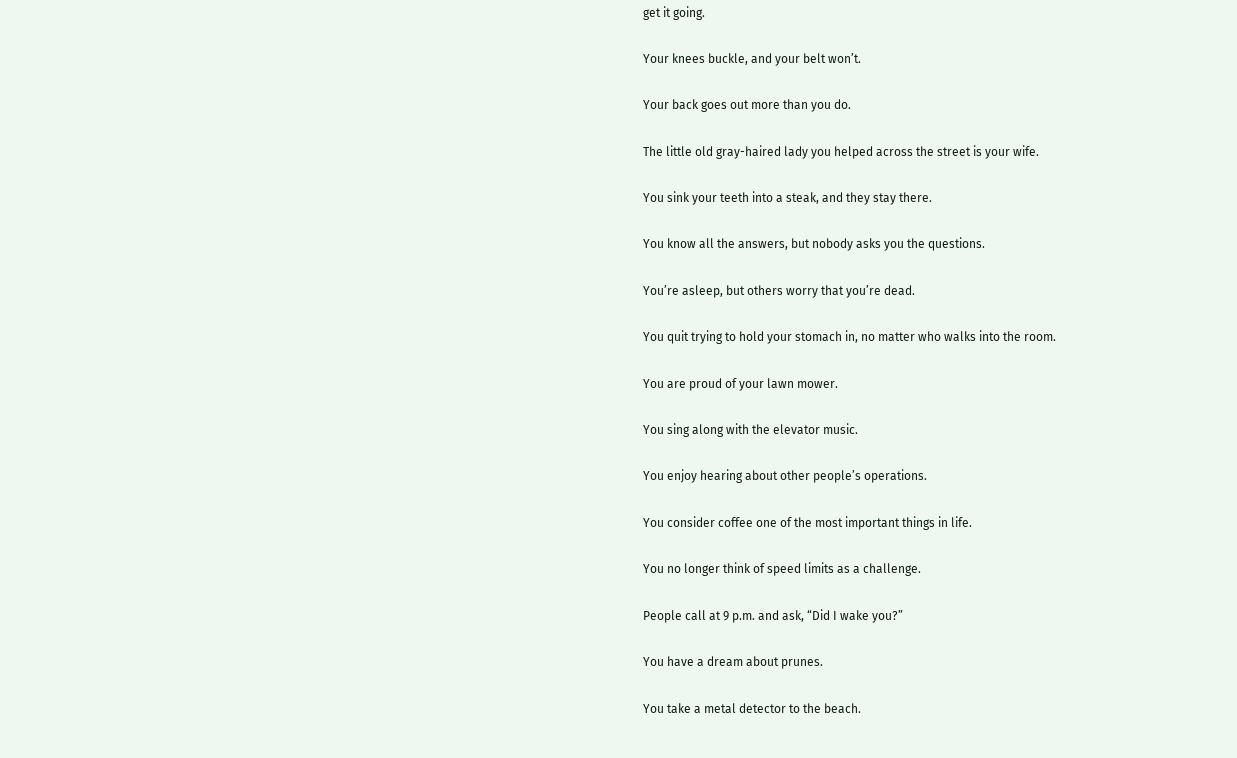get it going.

Your knees buckle, and your belt won’t.

Your back goes out more than you do.

The little old gray-haired lady you helped across the street is your wife.

You sink your teeth into a steak, and they stay there.

You know all the answers, but nobody asks you the questions.

You’re asleep, but others worry that you’re dead.

You quit trying to hold your stomach in, no matter who walks into the room.

You are proud of your lawn mower.

You sing along with the elevator music.

You enjoy hearing about other people’s operations.

You consider coffee one of the most important things in life.

You no longer think of speed limits as a challenge.

People call at 9 p.m. and ask, “Did I wake you?”

You have a dream about prunes.

You take a metal detector to the beach.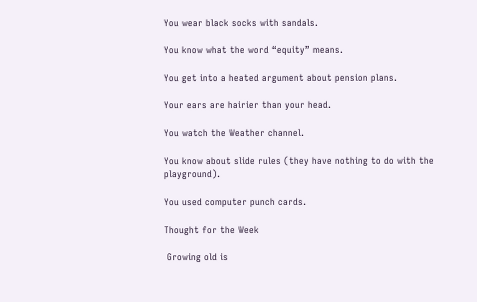You wear black socks with sandals.

You know what the word “equity” means.

You get into a heated argument about pension plans.

Your ears are hairier than your head.

You watch the Weather channel.

You know about slide rules (they have nothing to do with the playground).

You used computer punch cards.

Thought for the Week

 Growing old is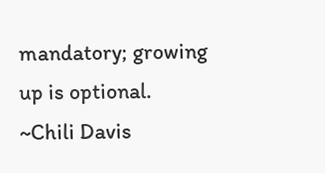mandatory; growing up is optional. ~Chili Davis